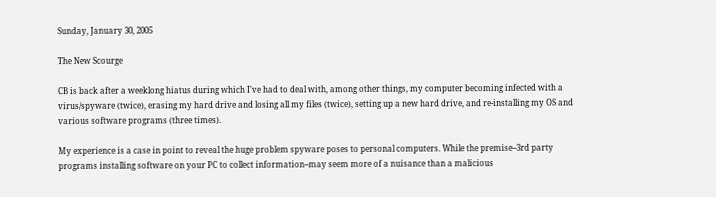Sunday, January 30, 2005

The New Scourge

CB is back after a weeklong hiatus during which I've had to deal with, among other things, my computer becoming infected with a virus/spyware (twice), erasing my hard drive and losing all my files (twice), setting up a new hard drive, and re-installing my OS and various software programs (three times).

My experience is a case in point to reveal the huge problem spyware poses to personal computers. While the premise--3rd party programs installing software on your PC to collect information--may seem more of a nuisance than a malicious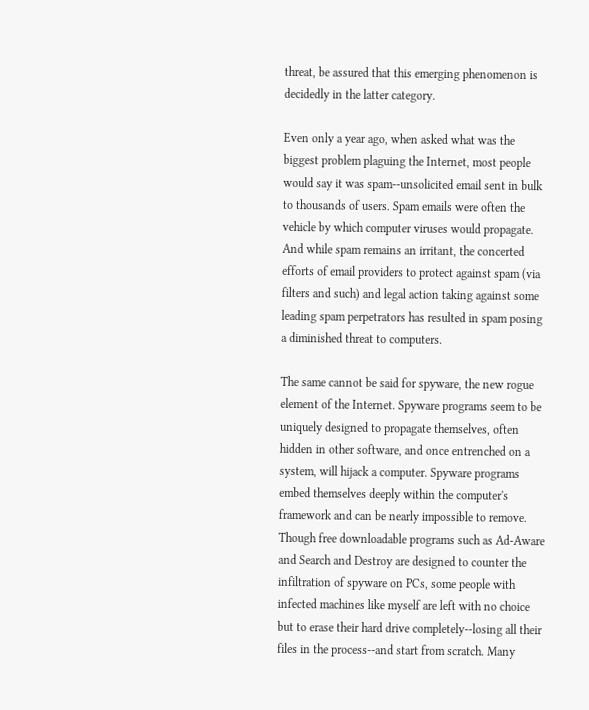threat, be assured that this emerging phenomenon is decidedly in the latter category.

Even only a year ago, when asked what was the biggest problem plaguing the Internet, most people would say it was spam--unsolicited email sent in bulk to thousands of users. Spam emails were often the vehicle by which computer viruses would propagate. And while spam remains an irritant, the concerted efforts of email providers to protect against spam (via filters and such) and legal action taking against some leading spam perpetrators has resulted in spam posing a diminished threat to computers.

The same cannot be said for spyware, the new rogue element of the Internet. Spyware programs seem to be uniquely designed to propagate themselves, often hidden in other software, and once entrenched on a system, will hijack a computer. Spyware programs embed themselves deeply within the computer's framework and can be nearly impossible to remove. Though free downloadable programs such as Ad-Aware and Search and Destroy are designed to counter the infiltration of spyware on PCs, some people with infected machines like myself are left with no choice but to erase their hard drive completely--losing all their files in the process--and start from scratch. Many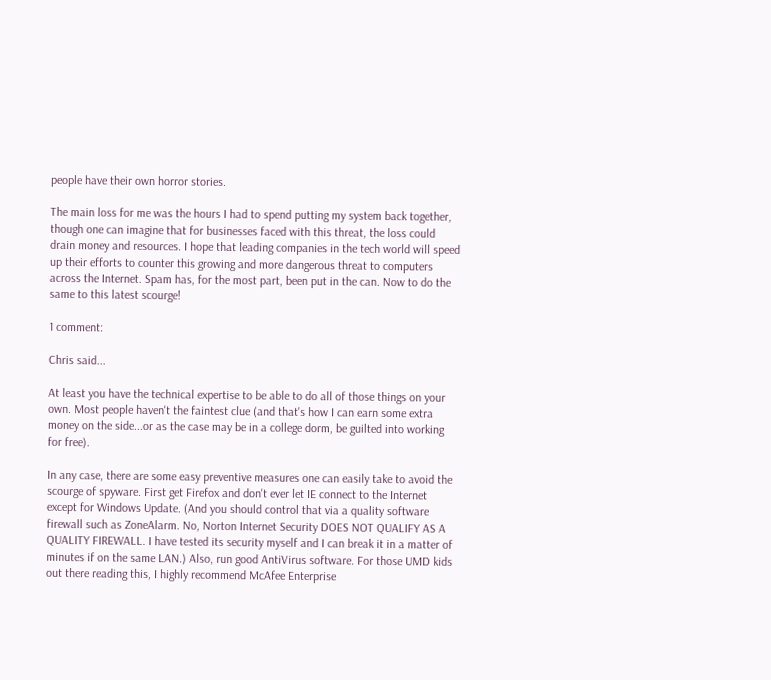people have their own horror stories.

The main loss for me was the hours I had to spend putting my system back together, though one can imagine that for businesses faced with this threat, the loss could drain money and resources. I hope that leading companies in the tech world will speed up their efforts to counter this growing and more dangerous threat to computers across the Internet. Spam has, for the most part, been put in the can. Now to do the same to this latest scourge!

1 comment:

Chris said...

At least you have the technical expertise to be able to do all of those things on your own. Most people haven't the faintest clue (and that's how I can earn some extra money on the side...or as the case may be in a college dorm, be guilted into working for free).

In any case, there are some easy preventive measures one can easily take to avoid the scourge of spyware. First get Firefox and don't ever let IE connect to the Internet except for Windows Update. (And you should control that via a quality software firewall such as ZoneAlarm. No, Norton Internet Security DOES NOT QUALIFY AS A QUALITY FIREWALL. I have tested its security myself and I can break it in a matter of minutes if on the same LAN.) Also, run good AntiVirus software. For those UMD kids out there reading this, I highly recommend McAfee Enterprise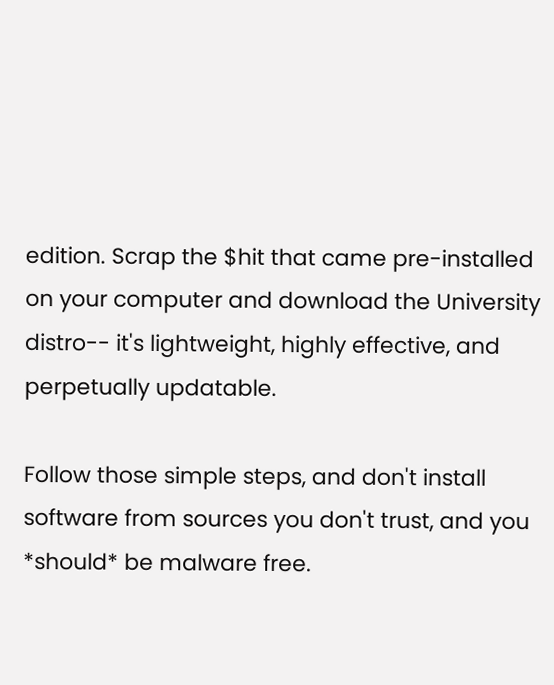edition. Scrap the $hit that came pre-installed on your computer and download the University distro-- it's lightweight, highly effective, and perpetually updatable.

Follow those simple steps, and don't install software from sources you don't trust, and you *should* be malware free.